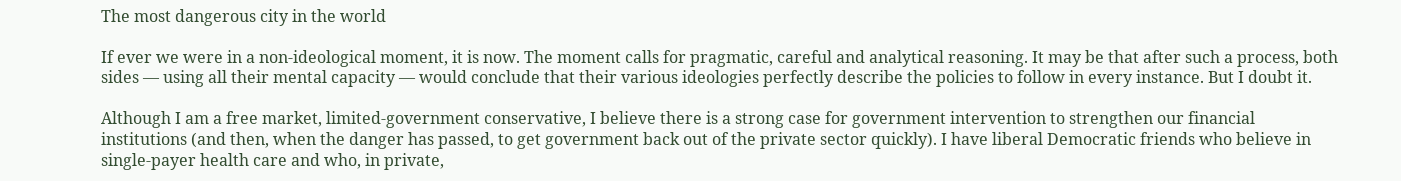The most dangerous city in the world

If ever we were in a non-ideological moment, it is now. The moment calls for pragmatic, careful and analytical reasoning. It may be that after such a process, both sides — using all their mental capacity — would conclude that their various ideologies perfectly describe the policies to follow in every instance. But I doubt it.

Although I am a free market, limited-government conservative, I believe there is a strong case for government intervention to strengthen our financial institutions (and then, when the danger has passed, to get government back out of the private sector quickly). I have liberal Democratic friends who believe in single-payer health care and who, in private,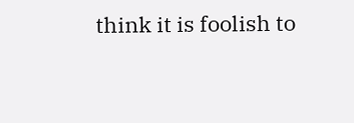think it is foolish to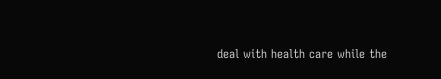deal with health care while the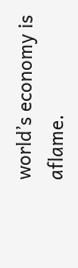world’s economy is aflame.